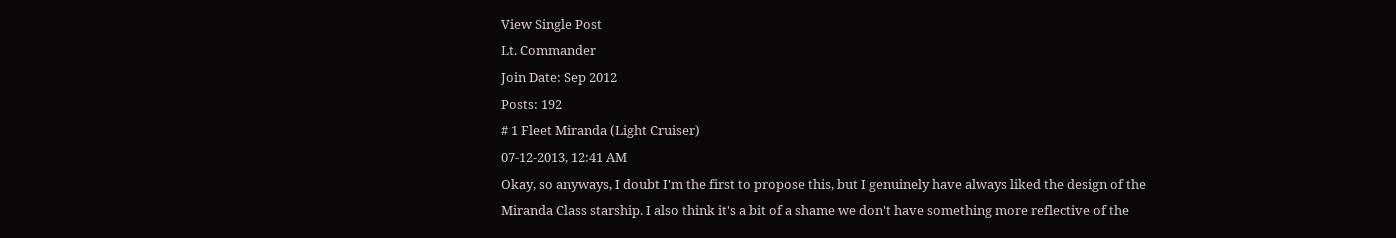View Single Post
Lt. Commander
Join Date: Sep 2012
Posts: 192
# 1 Fleet Miranda (Light Cruiser)
07-12-2013, 12:41 AM
Okay, so anyways, I doubt I'm the first to propose this, but I genuinely have always liked the design of the Miranda Class starship. I also think it's a bit of a shame we don't have something more reflective of the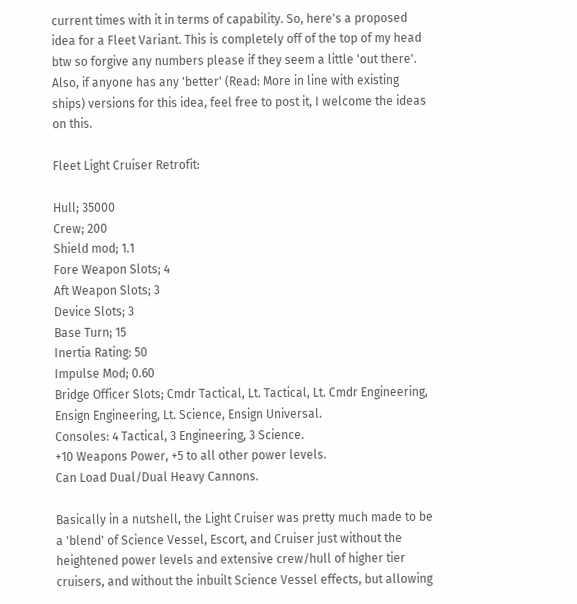current times with it in terms of capability. So, here's a proposed idea for a Fleet Variant. This is completely off of the top of my head btw so forgive any numbers please if they seem a little 'out there'. Also, if anyone has any 'better' (Read: More in line with existing ships) versions for this idea, feel free to post it, I welcome the ideas on this.

Fleet Light Cruiser Retrofit:

Hull; 35000
Crew; 200
Shield mod; 1.1
Fore Weapon Slots; 4
Aft Weapon Slots; 3
Device Slots; 3
Base Turn; 15
Inertia Rating: 50
Impulse Mod; 0.60
Bridge Officer Slots; Cmdr Tactical, Lt. Tactical, Lt. Cmdr Engineering, Ensign Engineering, Lt. Science, Ensign Universal.
Consoles: 4 Tactical, 3 Engineering, 3 Science.
+10 Weapons Power, +5 to all other power levels.
Can Load Dual/Dual Heavy Cannons.

Basically in a nutshell, the Light Cruiser was pretty much made to be a 'blend' of Science Vessel, Escort, and Cruiser just without the heightened power levels and extensive crew/hull of higher tier cruisers, and without the inbuilt Science Vessel effects, but allowing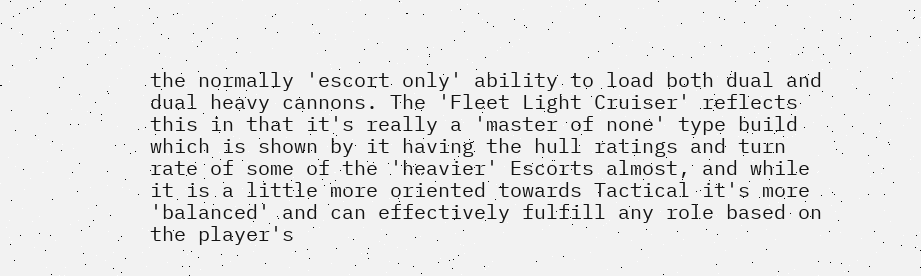the normally 'escort only' ability to load both dual and dual heavy cannons. The 'Fleet Light Cruiser' reflects this in that it's really a 'master of none' type build which is shown by it having the hull ratings and turn rate of some of the 'heavier' Escorts almost, and while it is a little more oriented towards Tactical it's more 'balanced' and can effectively fulfill any role based on the player's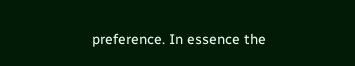preference. In essence the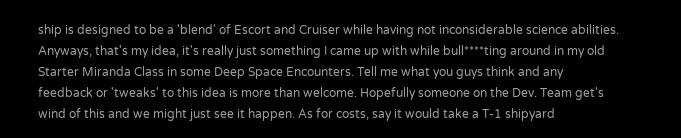ship is designed to be a 'blend' of Escort and Cruiser while having not inconsiderable science abilities. Anyways, that's my idea, it's really just something I came up with while bull****ting around in my old Starter Miranda Class in some Deep Space Encounters. Tell me what you guys think and any feedback or 'tweaks' to this idea is more than welcome. Hopefully someone on the Dev. Team get's wind of this and we might just see it happen. As for costs, say it would take a T-1 shipyard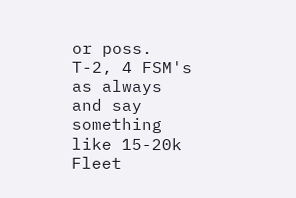or poss. T-2, 4 FSM's as always and say something like 15-20k Fleet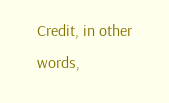Credit, in other words,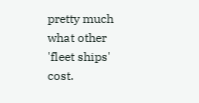pretty much what other 'fleet ships' cost.